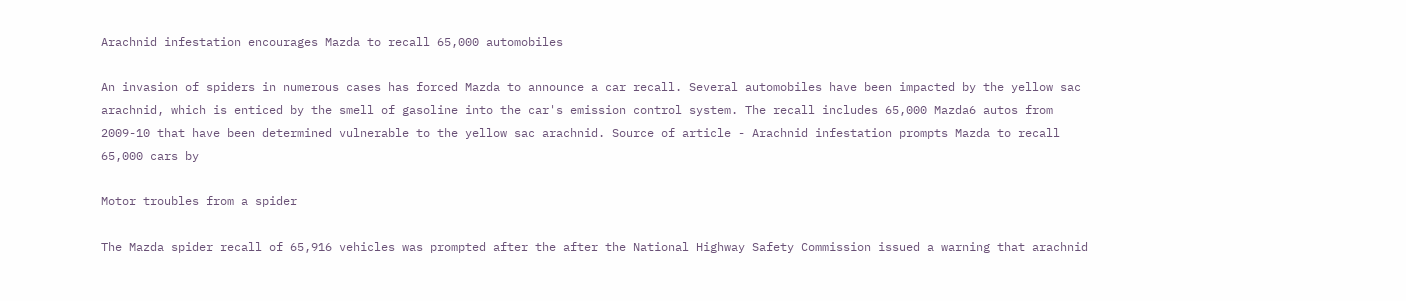Arachnid infestation encourages Mazda to recall 65,000 automobiles

An invasion of spiders in numerous cases has forced Mazda to announce a car recall. Several automobiles have been impacted by the yellow sac arachnid, which is enticed by the smell of gasoline into the car's emission control system. The recall includes 65,000 Mazda6 autos from 2009-10 that have been determined vulnerable to the yellow sac arachnid. Source of article - Arachnid infestation prompts Mazda to recall 65,000 cars by

Motor troubles from a spider

The Mazda spider recall of 65,916 vehicles was prompted after the after the National Highway Safety Commission issued a warning that arachnid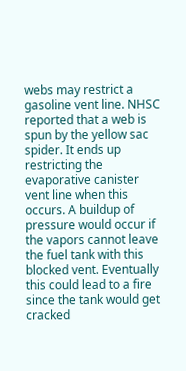webs may restrict a gasoline vent line. NHSC reported that a web is spun by the yellow sac spider. It ends up restricting the evaporative canister vent line when this occurs. A buildup of pressure would occur if the vapors cannot leave the fuel tank with this blocked vent. Eventually this could lead to a fire since the tank would get cracked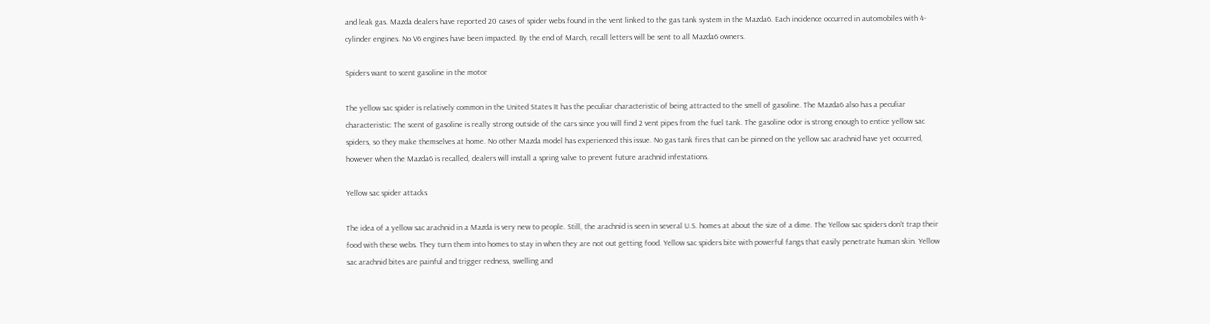and leak gas. Mazda dealers have reported 20 cases of spider webs found in the vent linked to the gas tank system in the Mazda6. Each incidence occurred in automobiles with 4-cylinder engines. No V6 engines have been impacted. By the end of March, recall letters will be sent to all Mazda6 owners.

Spiders want to scent gasoline in the motor

The yellow sac spider is relatively common in the United States It has the peculiar characteristic of being attracted to the smell of gasoline. The Mazda6 also has a peculiar characteristic: The scent of gasoline is really strong outside of the cars since you will find 2 vent pipes from the fuel tank. The gasoline odor is strong enough to entice yellow sac spiders, so they make themselves at home. No other Mazda model has experienced this issue. No gas tank fires that can be pinned on the yellow sac arachnid have yet occurred, however when the Mazda6 is recalled, dealers will install a spring valve to prevent future arachnid infestations.

Yellow sac spider attacks

The idea of a yellow sac arachnid in a Mazda is very new to people. Still, the arachnid is seen in several U.S. homes at about the size of a dime. The Yellow sac spiders don’t trap their food with these webs. They turn them into homes to stay in when they are not out getting food. Yellow sac spiders bite with powerful fangs that easily penetrate human skin. Yellow sac arachnid bites are painful and trigger redness, swelling and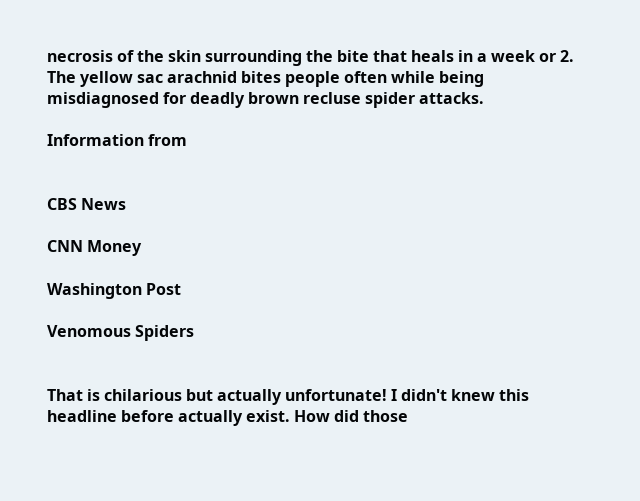necrosis of the skin surrounding the bite that heals in a week or 2. The yellow sac arachnid bites people often while being misdiagnosed for deadly brown recluse spider attacks.

Information from


CBS News

CNN Money

Washington Post

Venomous Spiders


That is chilarious but actually unfortunate! I didn't knew this headline before actually exist. How did those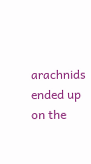arachnids ended up on the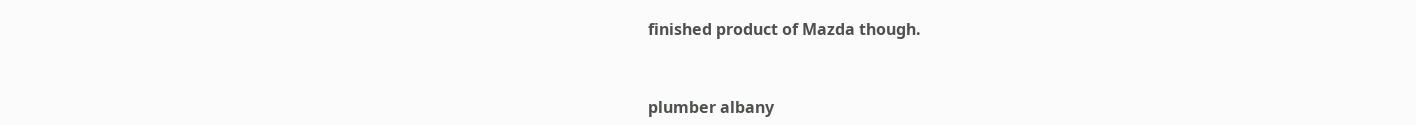finished product of Mazda though.


plumber albany